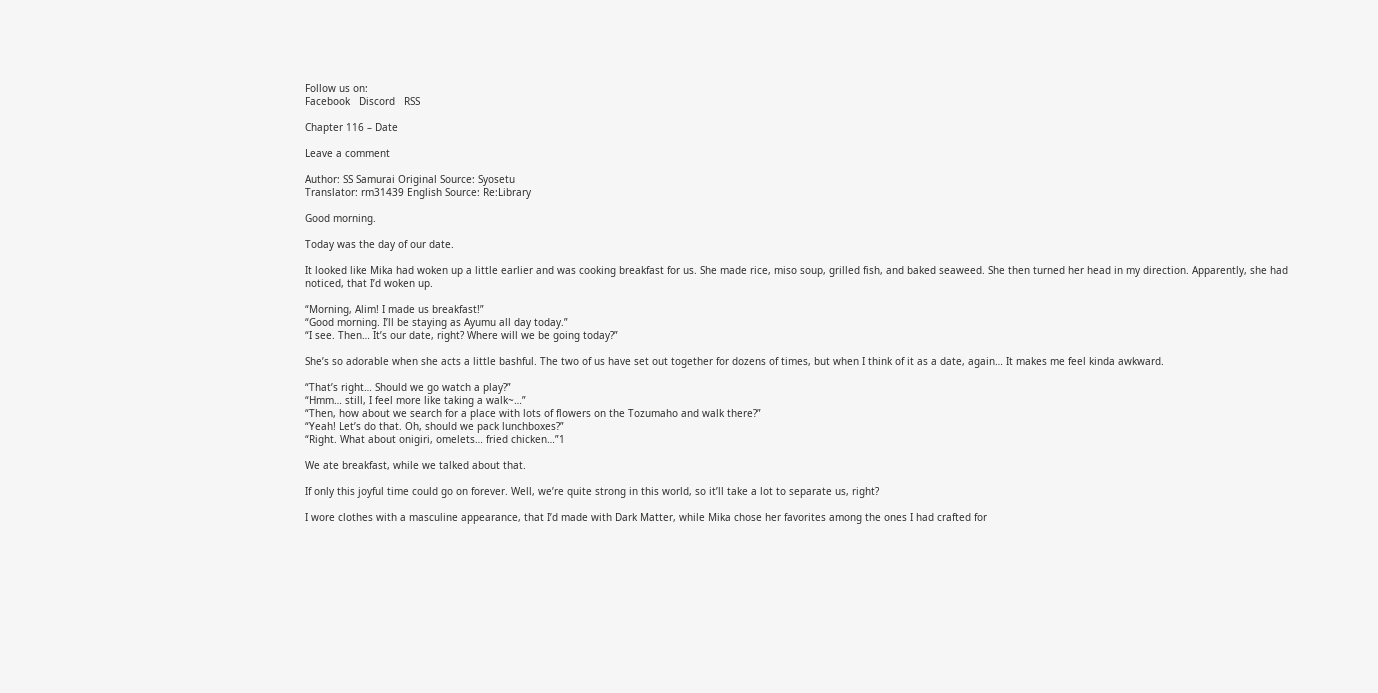Follow us on:
Facebook   Discord   RSS

Chapter 116 – Date

Leave a comment

Author: SS Samurai Original Source: Syosetu
Translator: rm31439 English Source: Re:Library

Good morning.

Today was the day of our date.

It looked like Mika had woken up a little earlier and was cooking breakfast for us. She made rice, miso soup, grilled fish, and baked seaweed. She then turned her head in my direction. Apparently, she had noticed, that I’d woken up.

“Morning, Alim! I made us breakfast!”
“Good morning. I’ll be staying as Ayumu all day today.”
“I see. Then… It’s our date, right? Where will we be going today?”

She’s so adorable when she acts a little bashful. The two of us have set out together for dozens of times, but when I think of it as a date, again… It makes me feel kinda awkward.

“That’s right… Should we go watch a play?”
“Hmm… still, I feel more like taking a walk~…”
“Then, how about we search for a place with lots of flowers on the Tozumaho and walk there?”
“Yeah! Let’s do that. Oh, should we pack lunchboxes?”
“Right. What about onigiri, omelets… fried chicken…”1

We ate breakfast, while we talked about that.

If only this joyful time could go on forever. Well, we’re quite strong in this world, so it’ll take a lot to separate us, right?

I wore clothes with a masculine appearance, that I’d made with Dark Matter, while Mika chose her favorites among the ones I had crafted for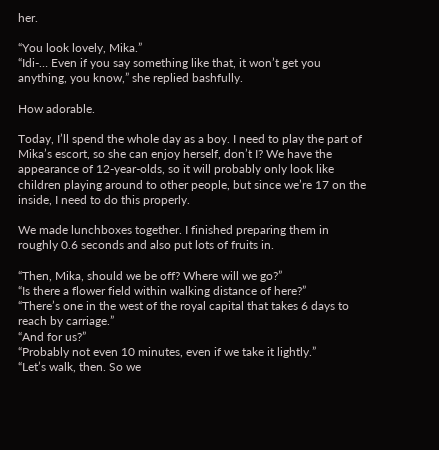her.

“You look lovely, Mika.”
“Idi-… Even if you say something like that, it won’t get you anything, you know,” she replied bashfully.

How adorable.

Today, I’ll spend the whole day as a boy. I need to play the part of Mika’s escort, so she can enjoy herself, don’t I? We have the appearance of 12-year-olds, so it will probably only look like children playing around to other people, but since we’re 17 on the inside, I need to do this properly.

We made lunchboxes together. I finished preparing them in roughly 0.6 seconds and also put lots of fruits in.

“Then, Mika, should we be off? Where will we go?”
“Is there a flower field within walking distance of here?”
“There’s one in the west of the royal capital that takes 6 days to reach by carriage.”
“And for us?”
“Probably not even 10 minutes, even if we take it lightly.”
“Let’s walk, then. So we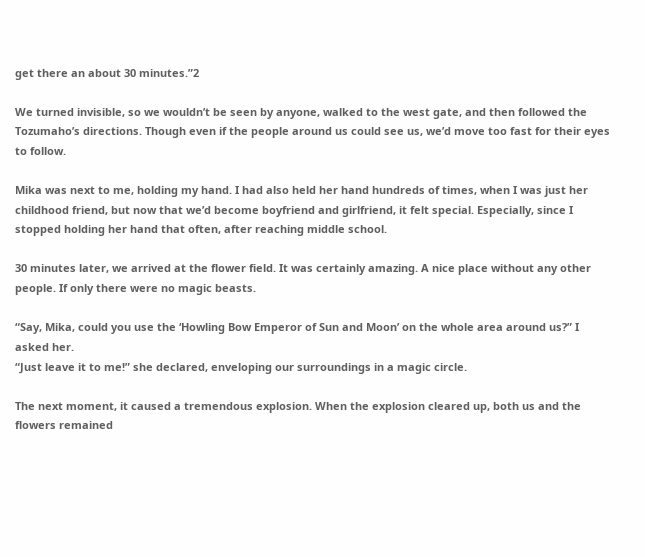get there an about 30 minutes.”2

We turned invisible, so we wouldn’t be seen by anyone, walked to the west gate, and then followed the Tozumaho’s directions. Though even if the people around us could see us, we’d move too fast for their eyes to follow.

Mika was next to me, holding my hand. I had also held her hand hundreds of times, when I was just her childhood friend, but now that we’d become boyfriend and girlfriend, it felt special. Especially, since I stopped holding her hand that often, after reaching middle school.

30 minutes later, we arrived at the flower field. It was certainly amazing. A nice place without any other people. If only there were no magic beasts.

“Say, Mika, could you use the ‘Howling Bow Emperor of Sun and Moon’ on the whole area around us?” I asked her.
“Just leave it to me!” she declared, enveloping our surroundings in a magic circle.

The next moment, it caused a tremendous explosion. When the explosion cleared up, both us and the flowers remained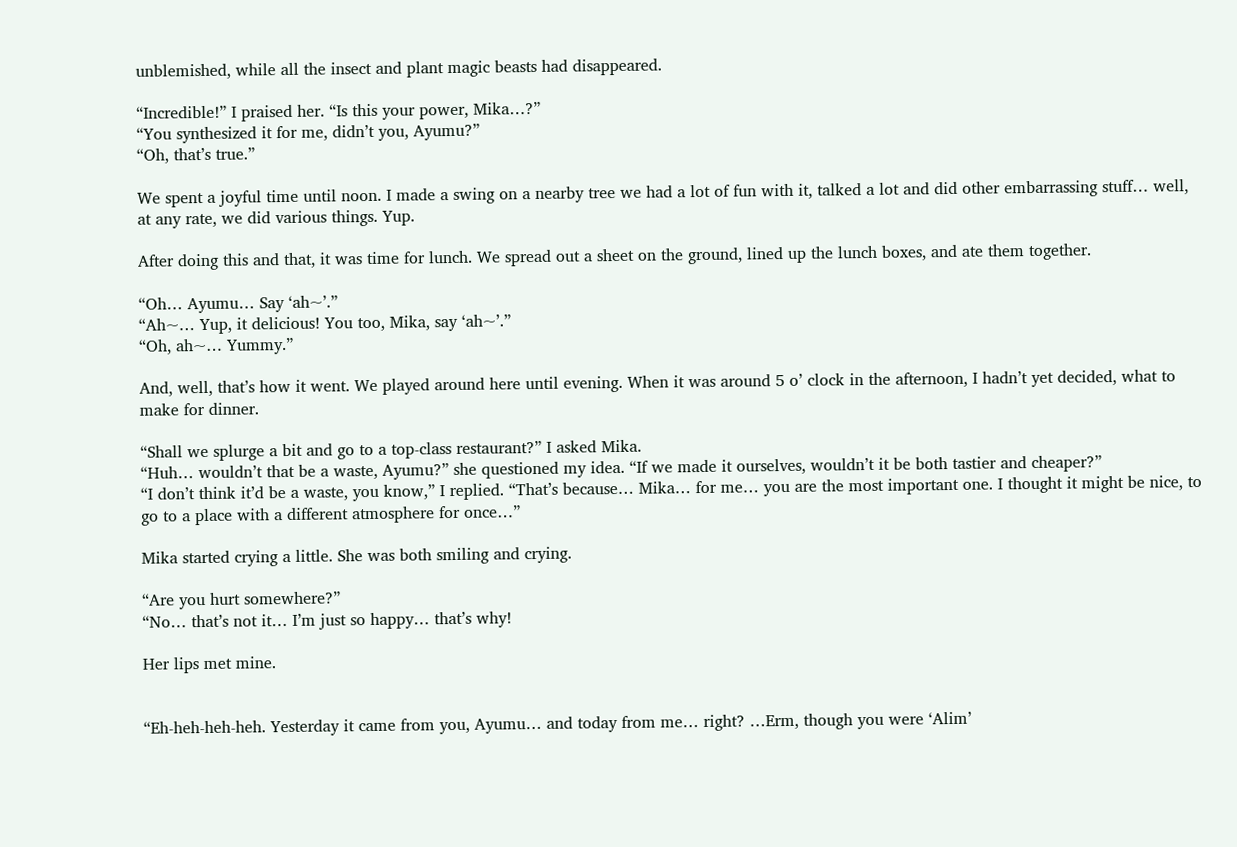unblemished, while all the insect and plant magic beasts had disappeared.

“Incredible!” I praised her. “Is this your power, Mika…?”
“You synthesized it for me, didn’t you, Ayumu?”
“Oh, that’s true.”

We spent a joyful time until noon. I made a swing on a nearby tree we had a lot of fun with it, talked a lot and did other embarrassing stuff… well, at any rate, we did various things. Yup.

After doing this and that, it was time for lunch. We spread out a sheet on the ground, lined up the lunch boxes, and ate them together.

“Oh… Ayumu… Say ‘ah~’.”
“Ah~… Yup, it delicious! You too, Mika, say ‘ah~’.”
“Oh, ah~… Yummy.”

And, well, that’s how it went. We played around here until evening. When it was around 5 o’ clock in the afternoon, I hadn’t yet decided, what to make for dinner.

“Shall we splurge a bit and go to a top-class restaurant?” I asked Mika.
“Huh… wouldn’t that be a waste, Ayumu?” she questioned my idea. “If we made it ourselves, wouldn’t it be both tastier and cheaper?”
“I don’t think it’d be a waste, you know,” I replied. “That’s because… Mika… for me… you are the most important one. I thought it might be nice, to go to a place with a different atmosphere for once…”

Mika started crying a little. She was both smiling and crying.

“Are you hurt somewhere?”
“No… that’s not it… I’m just so happy… that’s why!

Her lips met mine.


“Eh-heh-heh-heh. Yesterday it came from you, Ayumu… and today from me… right? …Erm, though you were ‘Alim’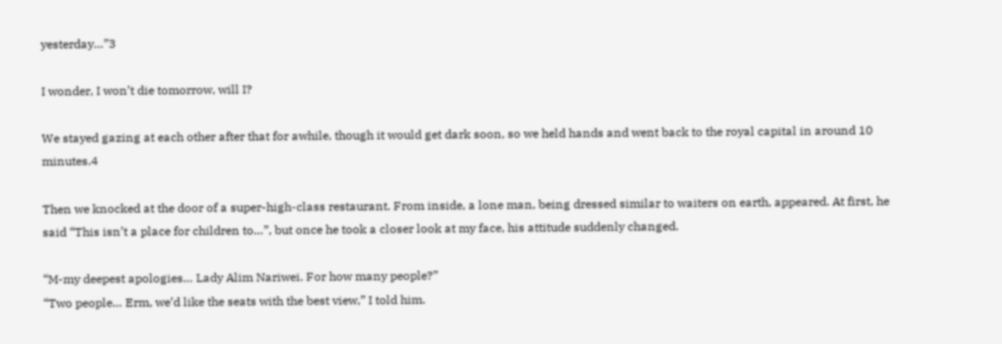yesterday…”3

I wonder, I won’t die tomorrow, will I?

We stayed gazing at each other after that for awhile, though it would get dark soon, so we held hands and went back to the royal capital in around 10 minutes.4

Then we knocked at the door of a super-high-class restaurant. From inside, a lone man, being dressed similar to waiters on earth, appeared. At first, he said “This isn’t a place for children to…”, but once he took a closer look at my face, his attitude suddenly changed.

“M-my deepest apologies… Lady Alim Nariwei. For how many people?”
“Two people… Erm, we’d like the seats with the best view,” I told him.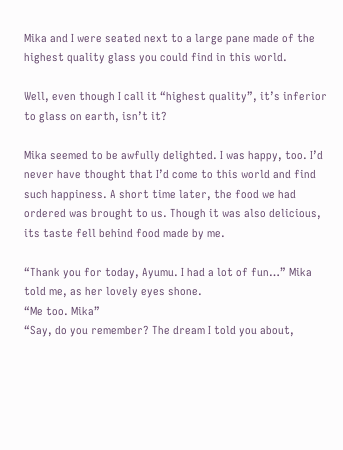Mika and I were seated next to a large pane made of the highest quality glass you could find in this world.

Well, even though I call it “highest quality”, it’s inferior to glass on earth, isn’t it?

Mika seemed to be awfully delighted. I was happy, too. I’d never have thought that I’d come to this world and find such happiness. A short time later, the food we had ordered was brought to us. Though it was also delicious, its taste fell behind food made by me.

“Thank you for today, Ayumu. I had a lot of fun…” Mika told me, as her lovely eyes shone.
“Me too. Mika”
“Say, do you remember? The dream I told you about,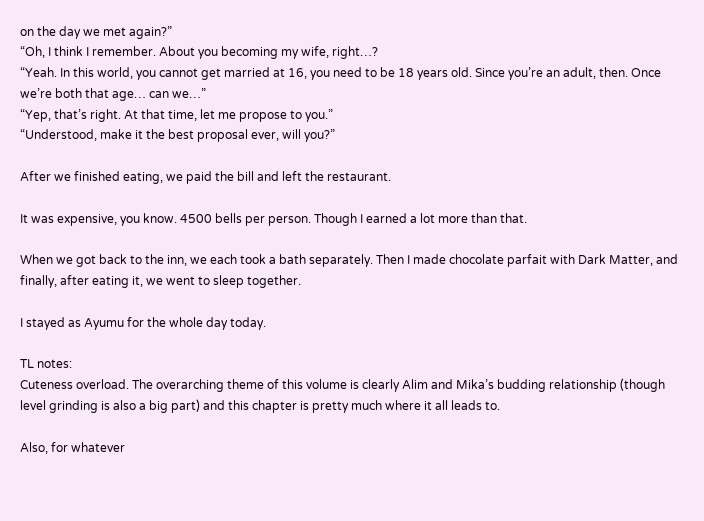on the day we met again?”
“Oh, I think I remember. About you becoming my wife, right…?
“Yeah. In this world, you cannot get married at 16, you need to be 18 years old. Since you’re an adult, then. Once we’re both that age… can we…”
“Yep, that’s right. At that time, let me propose to you.”
“Understood, make it the best proposal ever, will you?”

After we finished eating, we paid the bill and left the restaurant.

It was expensive, you know. 4500 bells per person. Though I earned a lot more than that.

When we got back to the inn, we each took a bath separately. Then I made chocolate parfait with Dark Matter, and finally, after eating it, we went to sleep together.

I stayed as Ayumu for the whole day today.

TL notes:
Cuteness overload. The overarching theme of this volume is clearly Alim and Mika’s budding relationship (though level grinding is also a big part) and this chapter is pretty much where it all leads to.

Also, for whatever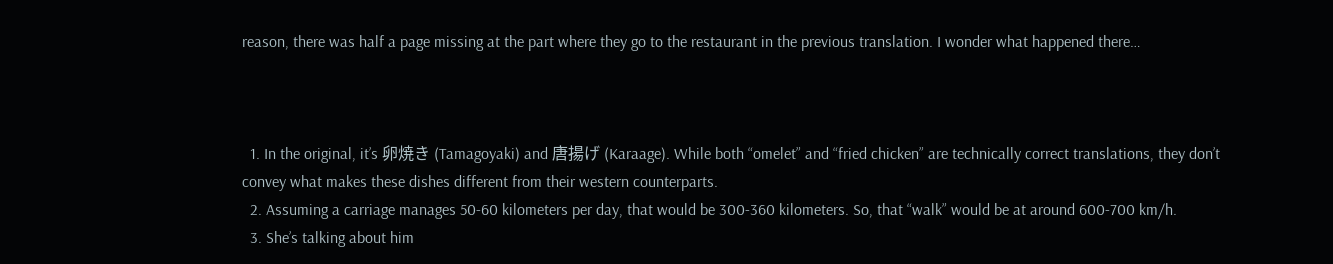reason, there was half a page missing at the part where they go to the restaurant in the previous translation. I wonder what happened there…



  1. In the original, it’s 卵焼き (Tamagoyaki) and 唐揚げ (Karaage). While both “omelet” and “fried chicken” are technically correct translations, they don’t convey what makes these dishes different from their western counterparts.
  2. Assuming a carriage manages 50-60 kilometers per day, that would be 300-360 kilometers. So, that “walk” would be at around 600-700 km/h.
  3. She’s talking about him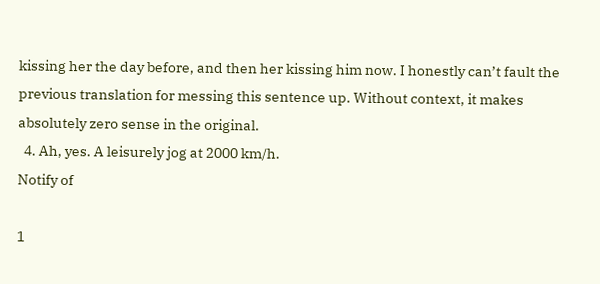kissing her the day before, and then her kissing him now. I honestly can’t fault the previous translation for messing this sentence up. Without context, it makes absolutely zero sense in the original.
  4. Ah, yes. A leisurely jog at 2000 km/h.
Notify of

1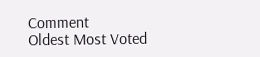Comment
Oldest Most Voted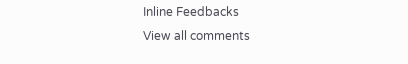Inline Feedbacks
View all comments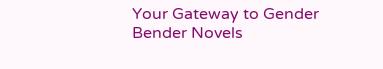Your Gateway to Gender Bender Novels